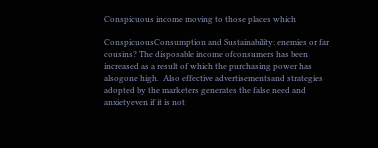Conspicuous income moving to those places which

ConspicuousConsumption and Sustainability: enemies or far cousins? The disposable income ofconsumers has been increased as a result of which the purchasing power has alsogone high.  Also effective advertisementsand strategies adopted by the marketers generates the false need and anxietyeven if it is not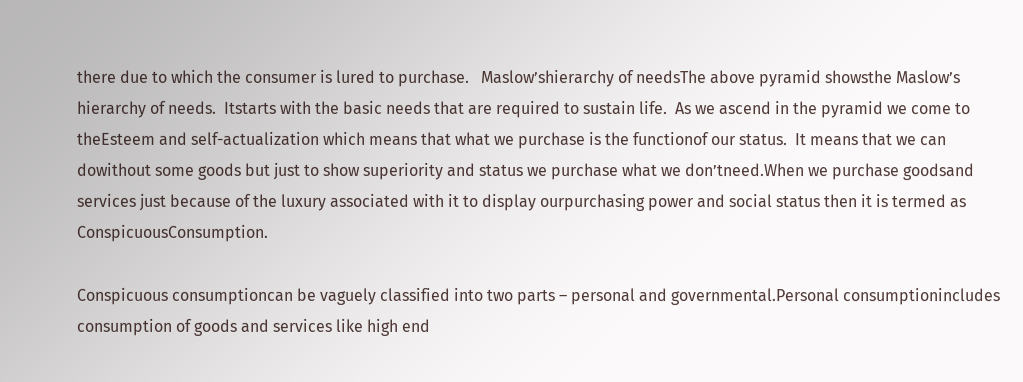there due to which the consumer is lured to purchase.   Maslow’shierarchy of needsThe above pyramid showsthe Maslow’s hierarchy of needs.  Itstarts with the basic needs that are required to sustain life.  As we ascend in the pyramid we come to theEsteem and self-actualization which means that what we purchase is the functionof our status.  It means that we can dowithout some goods but just to show superiority and status we purchase what we don’tneed.When we purchase goodsand services just because of the luxury associated with it to display ourpurchasing power and social status then it is termed as ConspicuousConsumption.

Conspicuous consumptioncan be vaguely classified into two parts – personal and governmental.Personal consumptionincludes consumption of goods and services like high end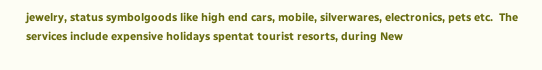jewelry, status symbolgoods like high end cars, mobile, silverwares, electronics, pets etc.  The services include expensive holidays spentat tourist resorts, during New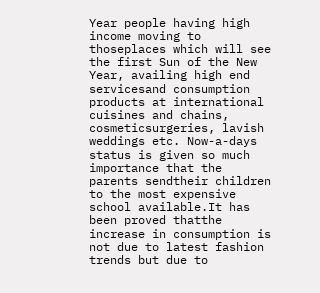Year people having high income moving to thoseplaces which will see the first Sun of the New Year, availing high end servicesand consumption products at international cuisines and chains, cosmeticsurgeries, lavish weddings etc. Now-a-days status is given so much importance that the parents sendtheir children to the most expensive school available.It has been proved thatthe increase in consumption is not due to latest fashion trends but due to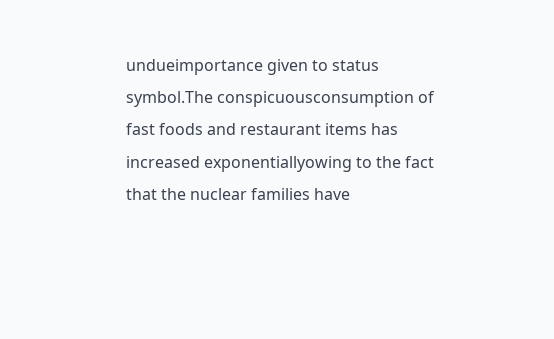undueimportance given to status symbol.The conspicuousconsumption of fast foods and restaurant items has increased exponentiallyowing to the fact that the nuclear families have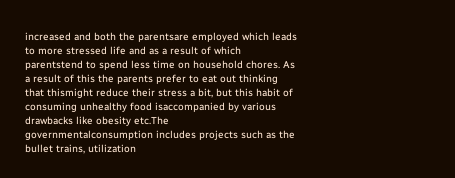increased and both the parentsare employed which leads to more stressed life and as a result of which parentstend to spend less time on household chores. As a result of this the parents prefer to eat out thinking that thismight reduce their stress a bit, but this habit of consuming unhealthy food isaccompanied by various drawbacks like obesity etc.The governmentalconsumption includes projects such as the bullet trains, utilization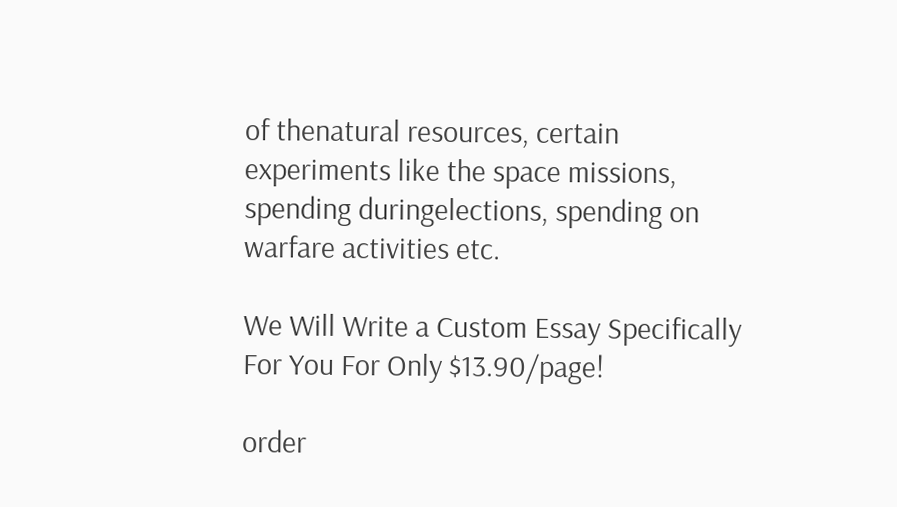of thenatural resources, certain experiments like the space missions, spending duringelections, spending on warfare activities etc.

We Will Write a Custom Essay Specifically
For You For Only $13.90/page!

order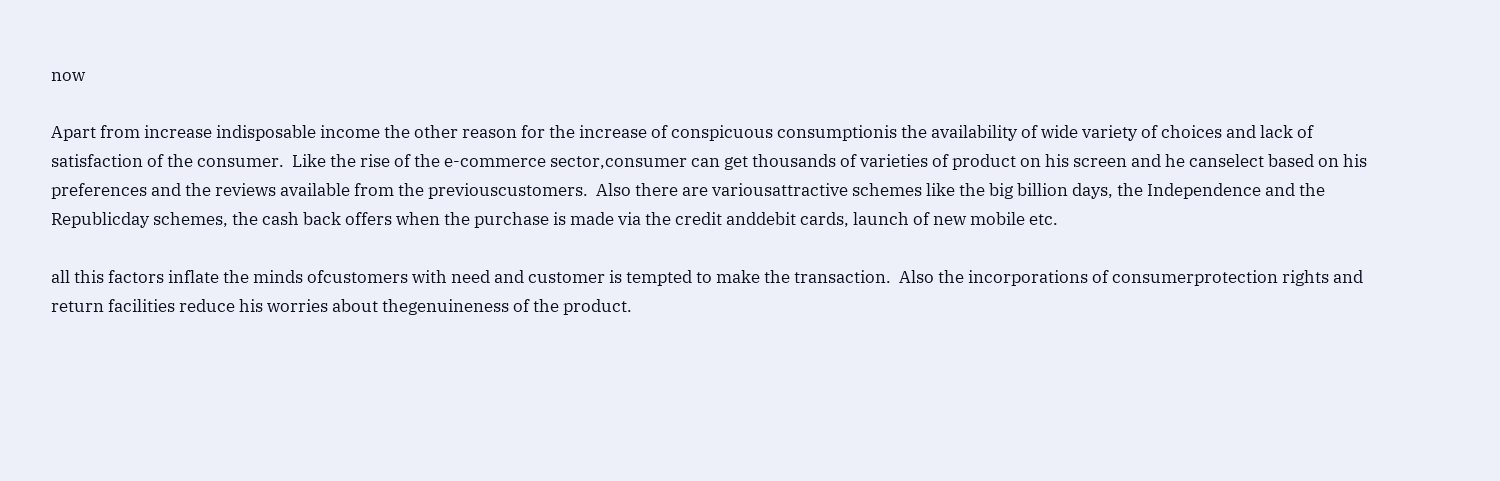now

Apart from increase indisposable income the other reason for the increase of conspicuous consumptionis the availability of wide variety of choices and lack of satisfaction of the consumer.  Like the rise of the e-commerce sector,consumer can get thousands of varieties of product on his screen and he canselect based on his preferences and the reviews available from the previouscustomers.  Also there are variousattractive schemes like the big billion days, the Independence and the Republicday schemes, the cash back offers when the purchase is made via the credit anddebit cards, launch of new mobile etc.

all this factors inflate the minds ofcustomers with need and customer is tempted to make the transaction.  Also the incorporations of consumerprotection rights and return facilities reduce his worries about thegenuineness of the product.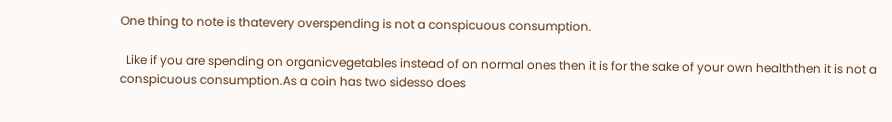One thing to note is thatevery overspending is not a conspicuous consumption.

  Like if you are spending on organicvegetables instead of on normal ones then it is for the sake of your own healththen it is not a conspicuous consumption.As a coin has two sidesso does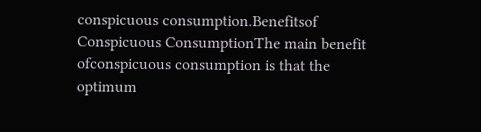conspicuous consumption.Benefitsof Conspicuous ConsumptionThe main benefit ofconspicuous consumption is that the optimum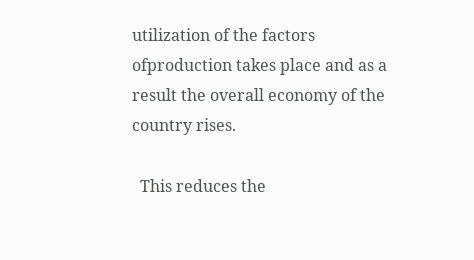utilization of the factors ofproduction takes place and as a result the overall economy of the country rises.

  This reduces the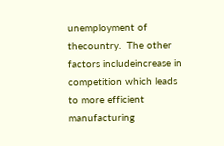unemployment of thecountry.  The other factors includeincrease in competition which leads to more efficient manufacturing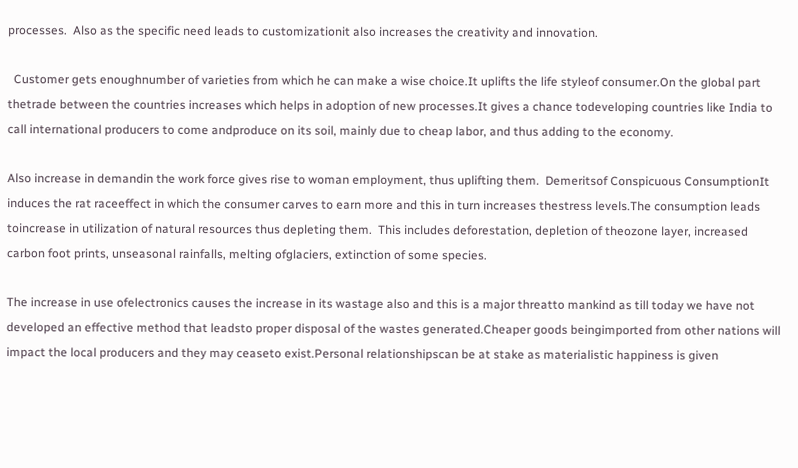processes.  Also as the specific need leads to customizationit also increases the creativity and innovation.

  Customer gets enoughnumber of varieties from which he can make a wise choice.It uplifts the life styleof consumer.On the global part thetrade between the countries increases which helps in adoption of new processes.It gives a chance todeveloping countries like India to call international producers to come andproduce on its soil, mainly due to cheap labor, and thus adding to the economy.

Also increase in demandin the work force gives rise to woman employment, thus uplifting them.  Demeritsof Conspicuous ConsumptionIt induces the rat raceeffect in which the consumer carves to earn more and this in turn increases thestress levels.The consumption leads toincrease in utilization of natural resources thus depleting them.  This includes deforestation, depletion of theozone layer, increased carbon foot prints, unseasonal rainfalls, melting ofglaciers, extinction of some species.

The increase in use ofelectronics causes the increase in its wastage also and this is a major threatto mankind as till today we have not developed an effective method that leadsto proper disposal of the wastes generated.Cheaper goods beingimported from other nations will impact the local producers and they may ceaseto exist.Personal relationshipscan be at stake as materialistic happiness is given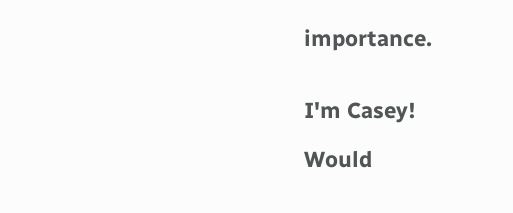importance.


I'm Casey!

Would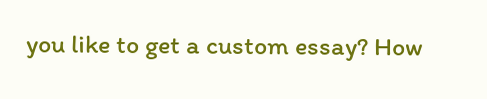you like to get a custom essay? How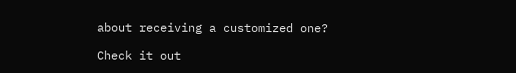about receiving a customized one?

Check it out